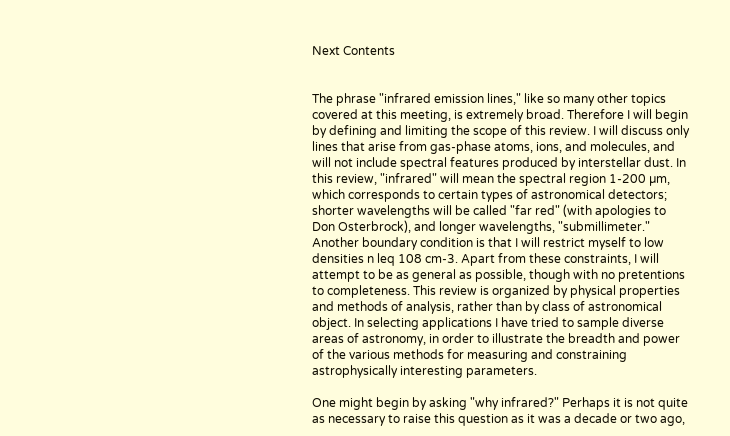Next Contents


The phrase "infrared emission lines," like so many other topics covered at this meeting, is extremely broad. Therefore I will begin by defining and limiting the scope of this review. I will discuss only lines that arise from gas-phase atoms, ions, and molecules, and will not include spectral features produced by interstellar dust. In this review, "infrared" will mean the spectral region 1-200 µm, which corresponds to certain types of astronomical detectors; shorter wavelengths will be called "far red" (with apologies to Don Osterbrock), and longer wavelengths, "submillimeter." Another boundary condition is that I will restrict myself to low densities n leq 108 cm-3. Apart from these constraints, I will attempt to be as general as possible, though with no pretentions to completeness. This review is organized by physical properties and methods of analysis, rather than by class of astronomical object. In selecting applications I have tried to sample diverse areas of astronomy, in order to illustrate the breadth and power of the various methods for measuring and constraining astrophysically interesting parameters.

One might begin by asking "why infrared?" Perhaps it is not quite as necessary to raise this question as it was a decade or two ago,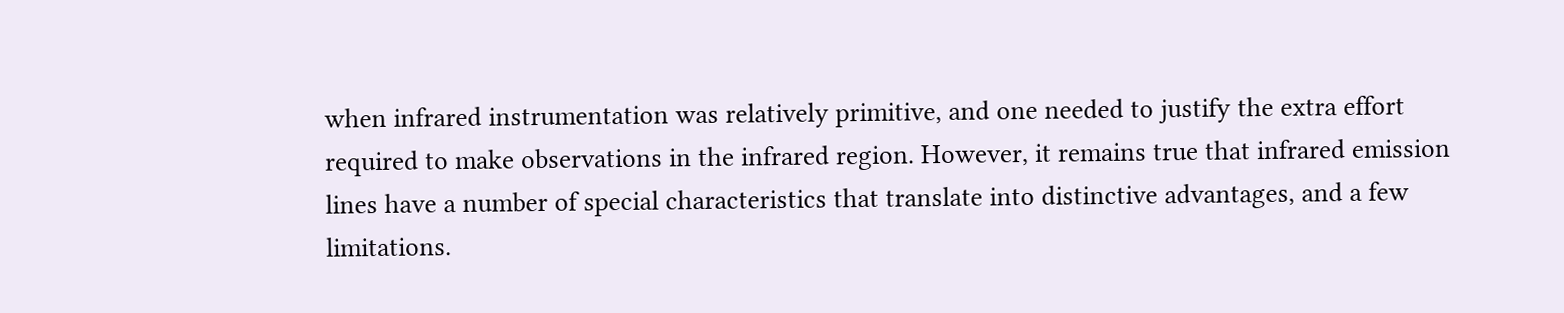when infrared instrumentation was relatively primitive, and one needed to justify the extra effort required to make observations in the infrared region. However, it remains true that infrared emission lines have a number of special characteristics that translate into distinctive advantages, and a few limitations.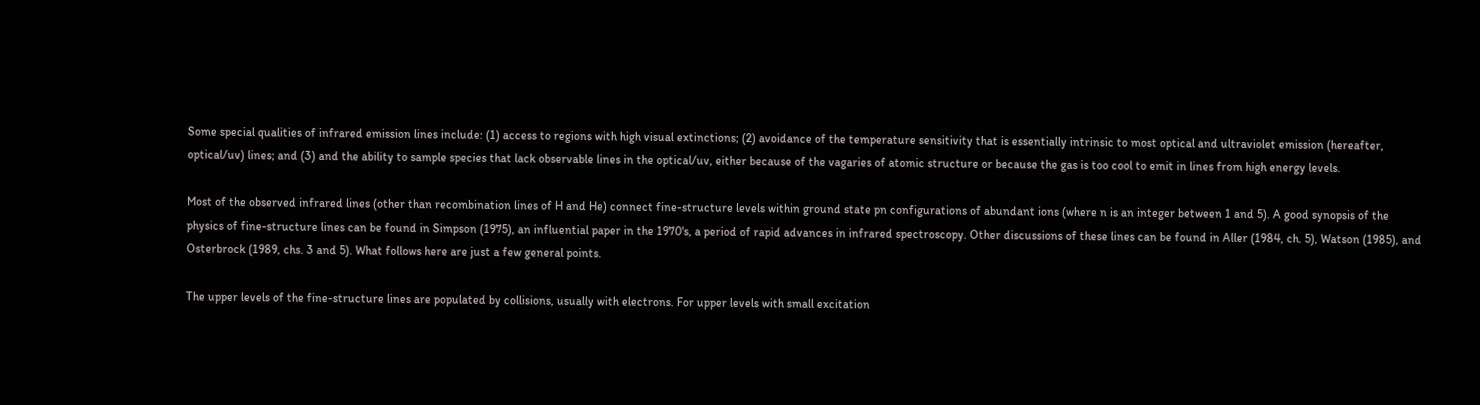Some special qualities of infrared emission lines include: (1) access to regions with high visual extinctions; (2) avoidance of the temperature sensitivity that is essentially intrinsic to most optical and ultraviolet emission (hereafter, optical/uv) lines; and (3) and the ability to sample species that lack observable lines in the optical/uv, either because of the vagaries of atomic structure or because the gas is too cool to emit in lines from high energy levels.

Most of the observed infrared lines (other than recombination lines of H and He) connect fine-structure levels within ground state pn configurations of abundant ions (where n is an integer between 1 and 5). A good synopsis of the physics of fine-structure lines can be found in Simpson (1975), an influential paper in the 1970's, a period of rapid advances in infrared spectroscopy. Other discussions of these lines can be found in Aller (1984, ch. 5), Watson (1985), and Osterbrock (1989, chs. 3 and 5). What follows here are just a few general points.

The upper levels of the fine-structure lines are populated by collisions, usually with electrons. For upper levels with small excitation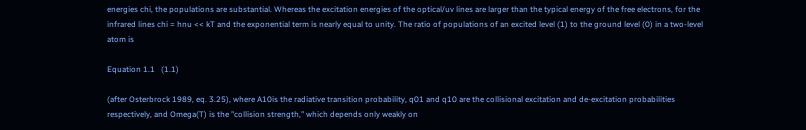energies chi, the populations are substantial. Whereas the excitation energies of the optical/uv lines are larger than the typical energy of the free electrons, for the infrared lines chi = hnu << kT and the exponential term is nearly equal to unity. The ratio of populations of an excited level (1) to the ground level (0) in a two-level atom is

Equation 1.1   (1.1)

(after Osterbrock 1989, eq. 3.25), where A10is the radiative transition probability, q01 and q10 are the collisional excitation and de-excitation probabilities respectively, and Omega(T) is the "collision strength," which depends only weakly on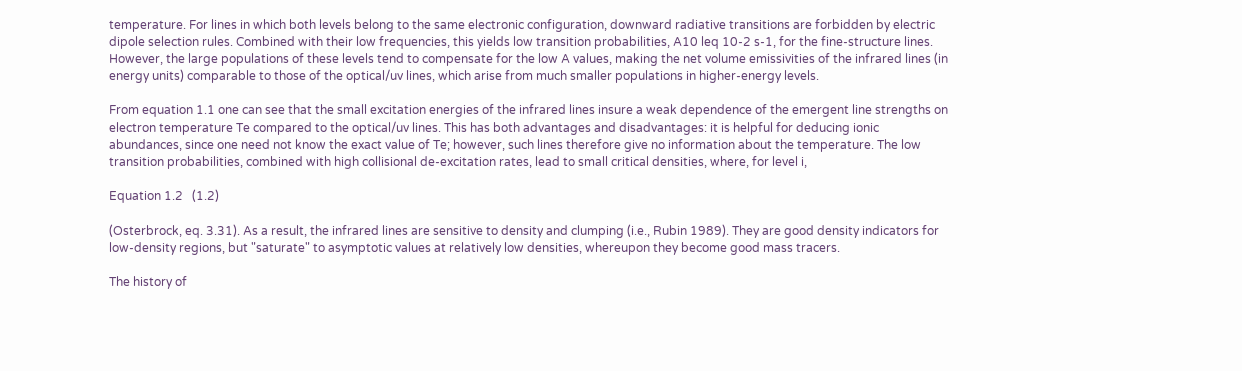temperature. For lines in which both levels belong to the same electronic configuration, downward radiative transitions are forbidden by electric dipole selection rules. Combined with their low frequencies, this yields low transition probabilities, A10 leq 10-2 s-1, for the fine-structure lines. However, the large populations of these levels tend to compensate for the low A values, making the net volume emissivities of the infrared lines (in energy units) comparable to those of the optical/uv lines, which arise from much smaller populations in higher-energy levels.

From equation 1.1 one can see that the small excitation energies of the infrared lines insure a weak dependence of the emergent line strengths on electron temperature Te compared to the optical/uv lines. This has both advantages and disadvantages: it is helpful for deducing ionic abundances, since one need not know the exact value of Te; however, such lines therefore give no information about the temperature. The low transition probabilities, combined with high collisional de-excitation rates, lead to small critical densities, where, for level i,

Equation 1.2   (1.2)

(Osterbrock, eq. 3.31). As a result, the infrared lines are sensitive to density and clumping (i.e., Rubin 1989). They are good density indicators for low-density regions, but "saturate" to asymptotic values at relatively low densities, whereupon they become good mass tracers.

The history of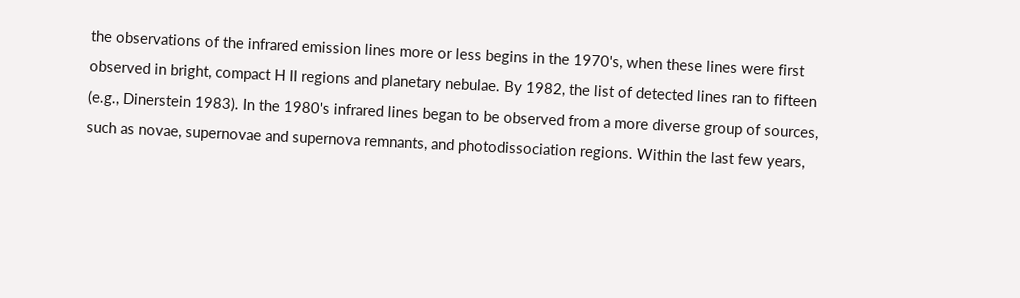the observations of the infrared emission lines more or less begins in the 1970's, when these lines were first observed in bright, compact H II regions and planetary nebulae. By 1982, the list of detected lines ran to fifteen (e.g., Dinerstein 1983). In the 1980's infrared lines began to be observed from a more diverse group of sources, such as novae, supernovae and supernova remnants, and photodissociation regions. Within the last few years,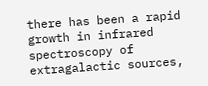there has been a rapid growth in infrared spectroscopy of extragalactic sources,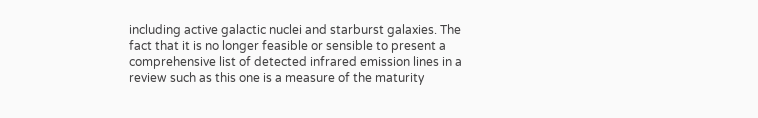including active galactic nuclei and starburst galaxies. The fact that it is no longer feasible or sensible to present a comprehensive list of detected infrared emission lines in a review such as this one is a measure of the maturity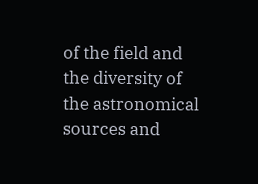of the field and the diversity of the astronomical sources and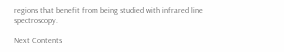regions that benefit from being studied with infrared line spectroscopy.

Next Contents